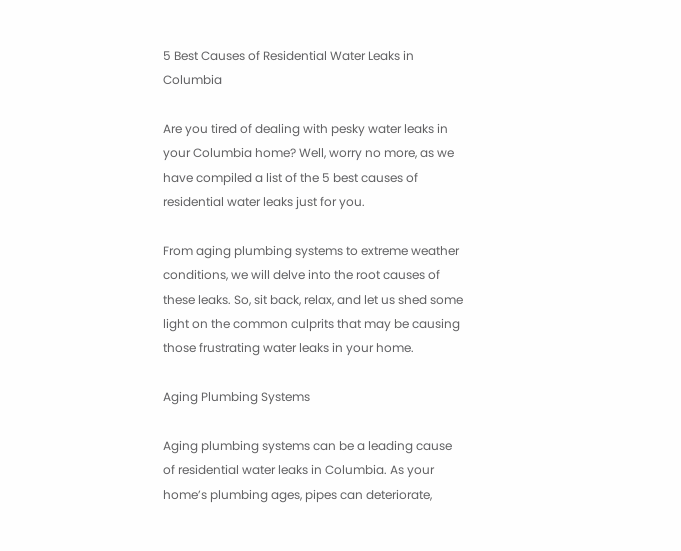5 Best Causes of Residential Water Leaks in Columbia

Are you tired of dealing with pesky water leaks in your Columbia home? Well, worry no more, as we have compiled a list of the 5 best causes of residential water leaks just for you.

From aging plumbing systems to extreme weather conditions, we will delve into the root causes of these leaks. So, sit back, relax, and let us shed some light on the common culprits that may be causing those frustrating water leaks in your home.

Aging Plumbing Systems

Aging plumbing systems can be a leading cause of residential water leaks in Columbia. As your home’s plumbing ages, pipes can deteriorate,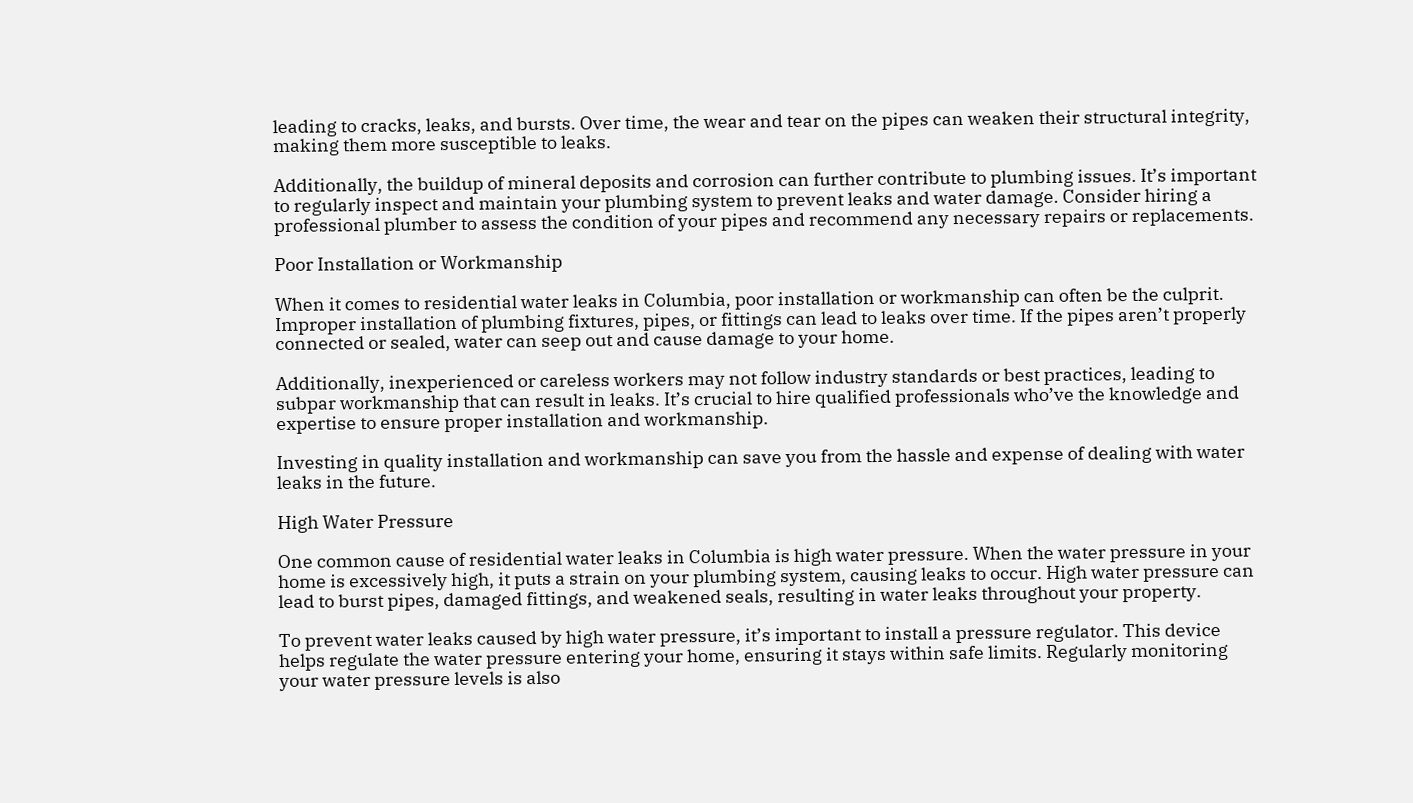leading to cracks, leaks, and bursts. Over time, the wear and tear on the pipes can weaken their structural integrity, making them more susceptible to leaks.

Additionally, the buildup of mineral deposits and corrosion can further contribute to plumbing issues. It’s important to regularly inspect and maintain your plumbing system to prevent leaks and water damage. Consider hiring a professional plumber to assess the condition of your pipes and recommend any necessary repairs or replacements.

Poor Installation or Workmanship

When it comes to residential water leaks in Columbia, poor installation or workmanship can often be the culprit. Improper installation of plumbing fixtures, pipes, or fittings can lead to leaks over time. If the pipes aren’t properly connected or sealed, water can seep out and cause damage to your home.

Additionally, inexperienced or careless workers may not follow industry standards or best practices, leading to subpar workmanship that can result in leaks. It’s crucial to hire qualified professionals who’ve the knowledge and expertise to ensure proper installation and workmanship.

Investing in quality installation and workmanship can save you from the hassle and expense of dealing with water leaks in the future.

High Water Pressure

One common cause of residential water leaks in Columbia is high water pressure. When the water pressure in your home is excessively high, it puts a strain on your plumbing system, causing leaks to occur. High water pressure can lead to burst pipes, damaged fittings, and weakened seals, resulting in water leaks throughout your property.

To prevent water leaks caused by high water pressure, it’s important to install a pressure regulator. This device helps regulate the water pressure entering your home, ensuring it stays within safe limits. Regularly monitoring your water pressure levels is also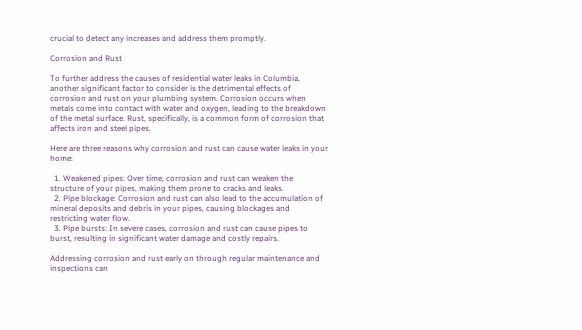crucial to detect any increases and address them promptly.

Corrosion and Rust

To further address the causes of residential water leaks in Columbia, another significant factor to consider is the detrimental effects of corrosion and rust on your plumbing system. Corrosion occurs when metals come into contact with water and oxygen, leading to the breakdown of the metal surface. Rust, specifically, is a common form of corrosion that affects iron and steel pipes.

Here are three reasons why corrosion and rust can cause water leaks in your home:

  1. Weakened pipes: Over time, corrosion and rust can weaken the structure of your pipes, making them prone to cracks and leaks.
  2. Pipe blockage: Corrosion and rust can also lead to the accumulation of mineral deposits and debris in your pipes, causing blockages and restricting water flow.
  3. Pipe bursts: In severe cases, corrosion and rust can cause pipes to burst, resulting in significant water damage and costly repairs.

Addressing corrosion and rust early on through regular maintenance and inspections can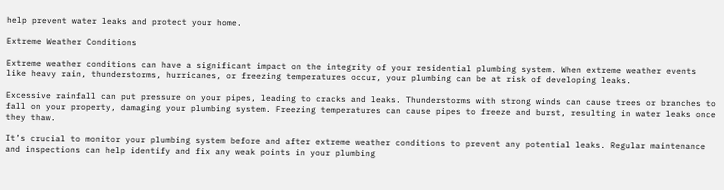help prevent water leaks and protect your home.

Extreme Weather Conditions

Extreme weather conditions can have a significant impact on the integrity of your residential plumbing system. When extreme weather events like heavy rain, thunderstorms, hurricanes, or freezing temperatures occur, your plumbing can be at risk of developing leaks.

Excessive rainfall can put pressure on your pipes, leading to cracks and leaks. Thunderstorms with strong winds can cause trees or branches to fall on your property, damaging your plumbing system. Freezing temperatures can cause pipes to freeze and burst, resulting in water leaks once they thaw.

It’s crucial to monitor your plumbing system before and after extreme weather conditions to prevent any potential leaks. Regular maintenance and inspections can help identify and fix any weak points in your plumbing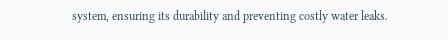system, ensuring its durability and preventing costly water leaks.